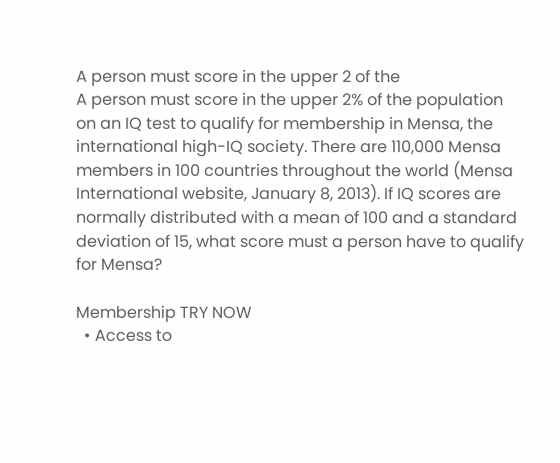A person must score in the upper 2 of the
A person must score in the upper 2% of the population on an IQ test to qualify for membership in Mensa, the international high-IQ society. There are 110,000 Mensa members in 100 countries throughout the world (Mensa International website, January 8, 2013). If IQ scores are normally distributed with a mean of 100 and a standard deviation of 15, what score must a person have to qualify for Mensa?

Membership TRY NOW
  • Access to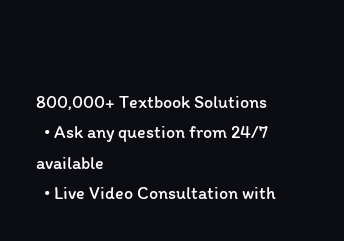800,000+ Textbook Solutions
  • Ask any question from 24/7 available
  • Live Video Consultation with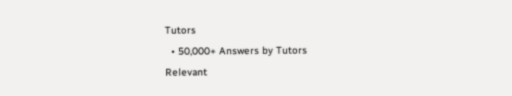Tutors
  • 50,000+ Answers by Tutors
Relevant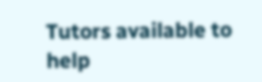Tutors available to help